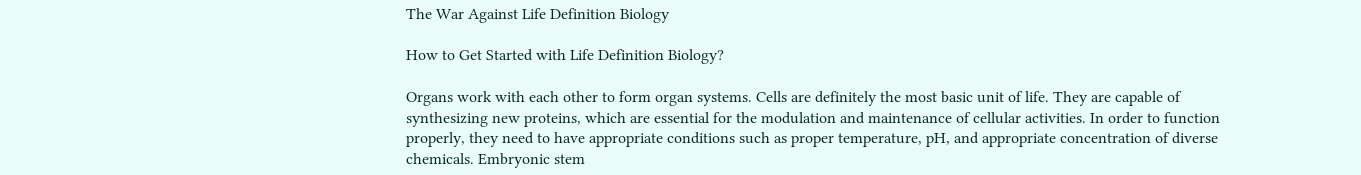The War Against Life Definition Biology

How to Get Started with Life Definition Biology?

Organs work with each other to form organ systems. Cells are definitely the most basic unit of life. They are capable of synthesizing new proteins, which are essential for the modulation and maintenance of cellular activities. In order to function properly, they need to have appropriate conditions such as proper temperature, pH, and appropriate concentration of diverse chemicals. Embryonic stem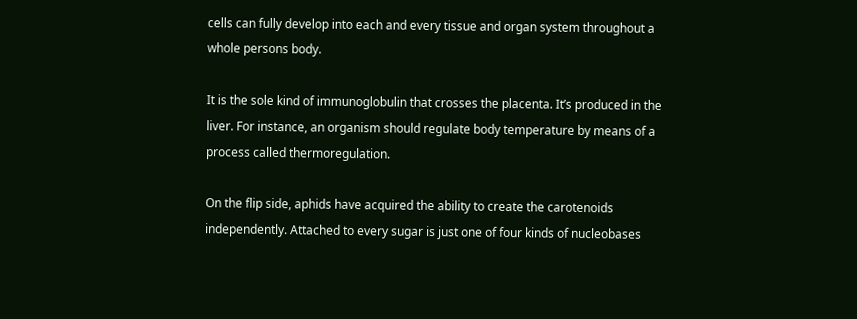cells can fully develop into each and every tissue and organ system throughout a whole persons body.

It is the sole kind of immunoglobulin that crosses the placenta. It’s produced in the liver. For instance, an organism should regulate body temperature by means of a process called thermoregulation.

On the flip side, aphids have acquired the ability to create the carotenoids independently. Attached to every sugar is just one of four kinds of nucleobases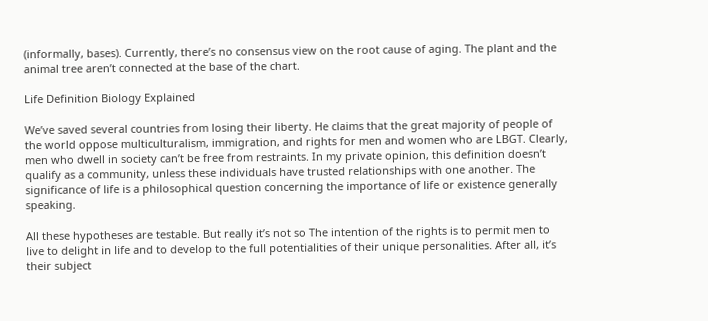(informally, bases). Currently, there’s no consensus view on the root cause of aging. The plant and the animal tree aren’t connected at the base of the chart.

Life Definition Biology Explained

We’ve saved several countries from losing their liberty. He claims that the great majority of people of the world oppose multiculturalism, immigration, and rights for men and women who are LBGT. Clearly, men who dwell in society can’t be free from restraints. In my private opinion, this definition doesn’t qualify as a community, unless these individuals have trusted relationships with one another. The significance of life is a philosophical question concerning the importance of life or existence generally speaking.

All these hypotheses are testable. But really it’s not so The intention of the rights is to permit men to live to delight in life and to develop to the full potentialities of their unique personalities. After all, it’s their subject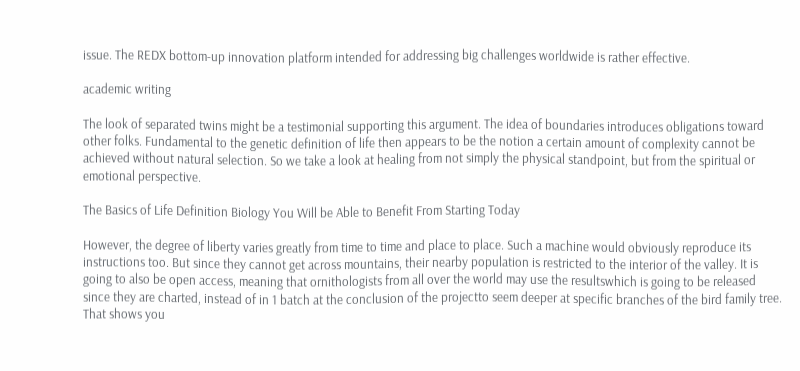issue. The REDX bottom-up innovation platform intended for addressing big challenges worldwide is rather effective.

academic writing

The look of separated twins might be a testimonial supporting this argument. The idea of boundaries introduces obligations toward other folks. Fundamental to the genetic definition of life then appears to be the notion a certain amount of complexity cannot be achieved without natural selection. So we take a look at healing from not simply the physical standpoint, but from the spiritual or emotional perspective.

The Basics of Life Definition Biology You Will be Able to Benefit From Starting Today

However, the degree of liberty varies greatly from time to time and place to place. Such a machine would obviously reproduce its instructions too. But since they cannot get across mountains, their nearby population is restricted to the interior of the valley. It is going to also be open access, meaning that ornithologists from all over the world may use the resultswhich is going to be released since they are charted, instead of in 1 batch at the conclusion of the projectto seem deeper at specific branches of the bird family tree. That shows you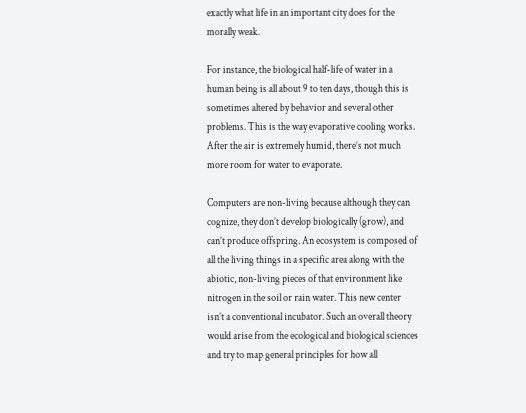exactly what life in an important city does for the morally weak.

For instance, the biological half-life of water in a human being is all about 9 to ten days, though this is sometimes altered by behavior and several other problems. This is the way evaporative cooling works. After the air is extremely humid, there’s not much more room for water to evaporate.

Computers are non-living because although they can cognize, they don’t develop biologically (grow), and can’t produce offspring. An ecosystem is composed of all the living things in a specific area along with the abiotic, non-living pieces of that environment like nitrogen in the soil or rain water. This new center isn’t a conventional incubator. Such an overall theory would arise from the ecological and biological sciences and try to map general principles for how all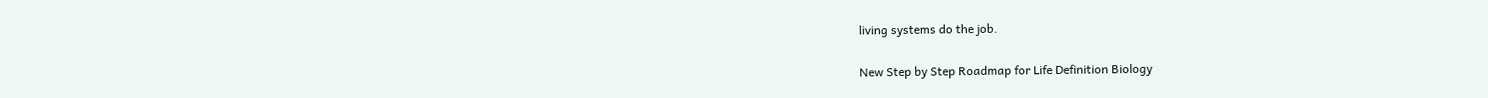living systems do the job.

New Step by Step Roadmap for Life Definition Biology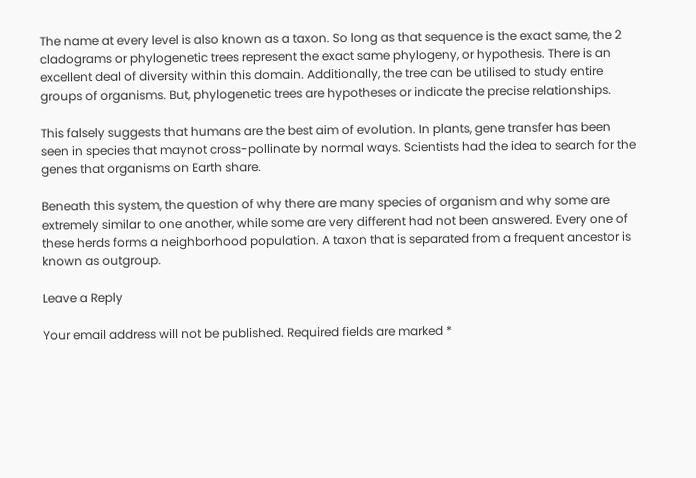The name at every level is also known as a taxon. So long as that sequence is the exact same, the 2 cladograms or phylogenetic trees represent the exact same phylogeny, or hypothesis. There is an excellent deal of diversity within this domain. Additionally, the tree can be utilised to study entire groups of organisms. But, phylogenetic trees are hypotheses or indicate the precise relationships.

This falsely suggests that humans are the best aim of evolution. In plants, gene transfer has been seen in species that maynot cross-pollinate by normal ways. Scientists had the idea to search for the genes that organisms on Earth share.

Beneath this system, the question of why there are many species of organism and why some are extremely similar to one another, while some are very different had not been answered. Every one of these herds forms a neighborhood population. A taxon that is separated from a frequent ancestor is known as outgroup.

Leave a Reply

Your email address will not be published. Required fields are marked *